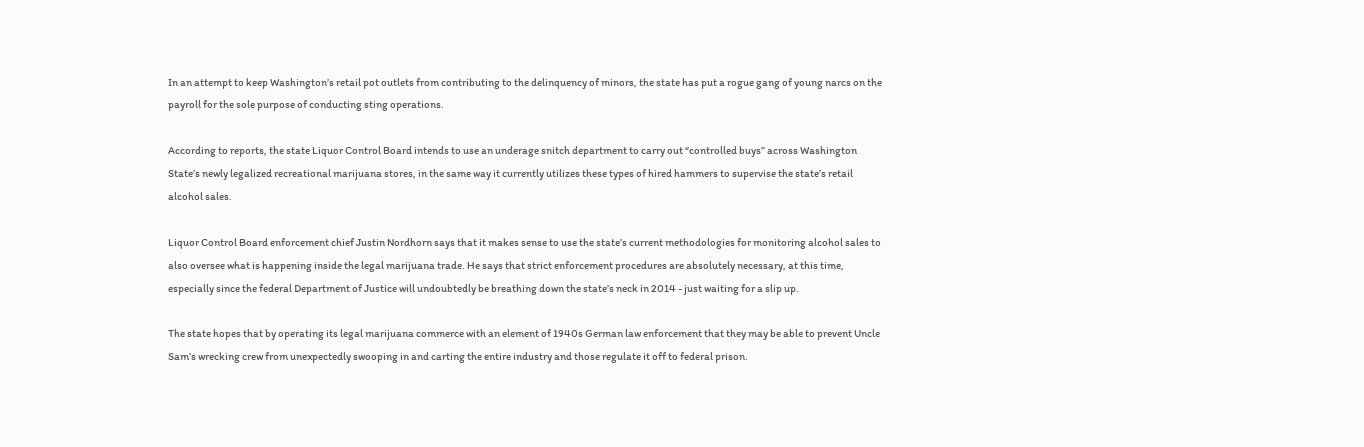In an attempt to keep Washington’s retail pot outlets from contributing to the delinquency of minors, the state has put a rogue gang of young narcs on the payroll for the sole purpose of conducting sting operations.

According to reports, the state Liquor Control Board intends to use an underage snitch department to carry out “controlled buys” across Washington State’s newly legalized recreational marijuana stores, in the same way it currently utilizes these types of hired hammers to supervise the state’s retail alcohol sales.

Liquor Control Board enforcement chief Justin Nordhorn says that it makes sense to use the state’s current methodologies for monitoring alcohol sales to also oversee what is happening inside the legal marijuana trade. He says that strict enforcement procedures are absolutely necessary, at this time, especially since the federal Department of Justice will undoubtedly be breathing down the state’s neck in 2014 - just waiting for a slip up.

The state hopes that by operating its legal marijuana commerce with an element of 1940s German law enforcement that they may be able to prevent Uncle Sam’s wrecking crew from unexpectedly swooping in and carting the entire industry and those regulate it off to federal prison.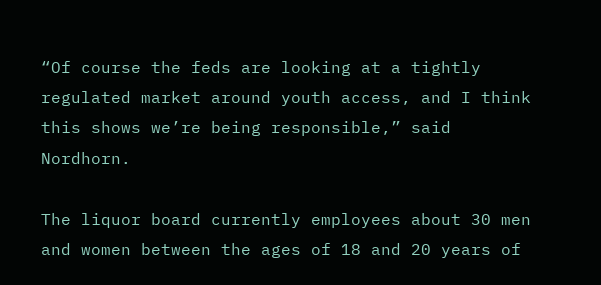“Of course the feds are looking at a tightly regulated market around youth access, and I think this shows we’re being responsible,” said Nordhorn.

The liquor board currently employees about 30 men and women between the ages of 18 and 20 years of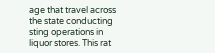age that travel across the state conducting sting operations in liquor stores. This rat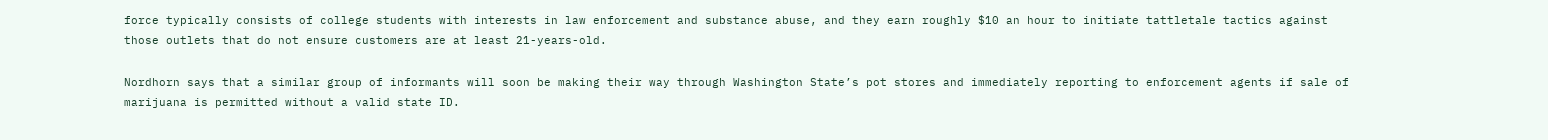force typically consists of college students with interests in law enforcement and substance abuse, and they earn roughly $10 an hour to initiate tattletale tactics against those outlets that do not ensure customers are at least 21-years-old.

Nordhorn says that a similar group of informants will soon be making their way through Washington State’s pot stores and immediately reporting to enforcement agents if sale of marijuana is permitted without a valid state ID.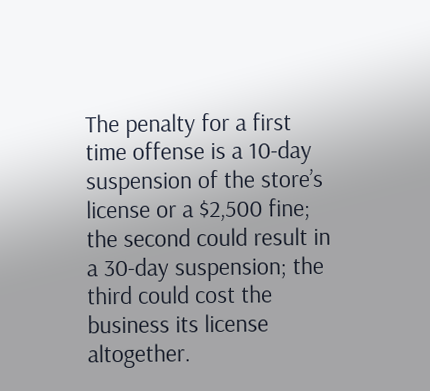The penalty for a first time offense is a 10-day suspension of the store’s license or a $2,500 fine; the second could result in a 30-day suspension; the third could cost the business its license altogether.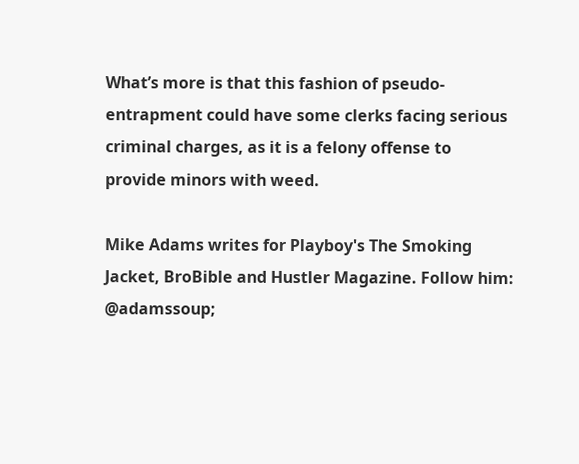What’s more is that this fashion of pseudo-entrapment could have some clerks facing serious criminal charges, as it is a felony offense to provide minors with weed.

Mike Adams writes for Playboy's The Smoking Jacket, BroBible and Hustler Magazine. Follow him: @adamssoup;